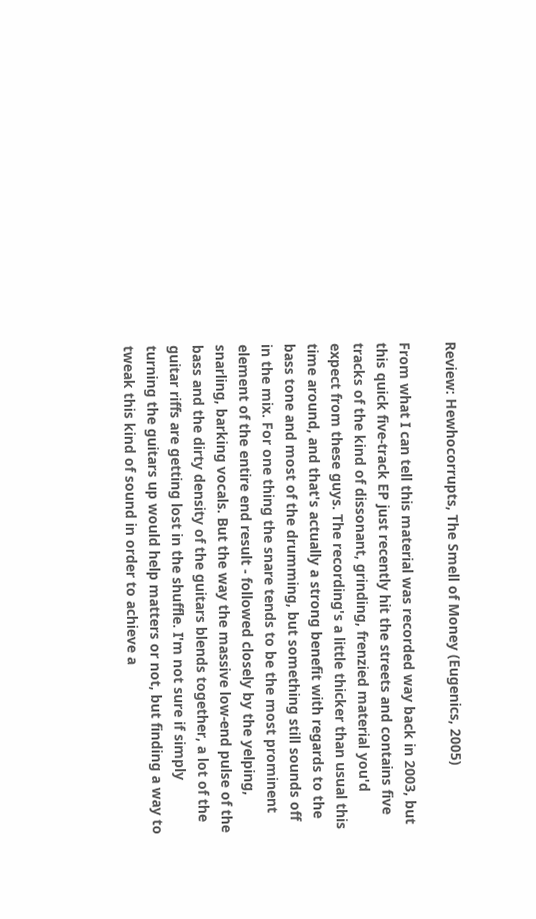Review: Hewhocorrupts, The Smell of Money (Eugenics, 2005)

From what I can tell this material was recorded way back in 2003, but this quick five-track EP just recently hit the streets and contains five tracks of the kind of dissonant, grinding, frenzied material you'd expect from these guys. The recording's a little thicker than usual this time around, and that's actually a strong benefit with regards to the bass tone and most of the drumming, but something still sounds off in the mix. For one thing the snare tends to be the most prominent element of the entire end result - followed closely by the yelping, snarling, barking vocals. But the way the massive low-end pulse of the bass and the dirty density of the guitars blends together, a lot of the guitar riffs are getting lost in the shuffle. I'm not sure if simply turning the guitars up would help matters or not, but finding a way to tweak this kind of sound in order to achieve a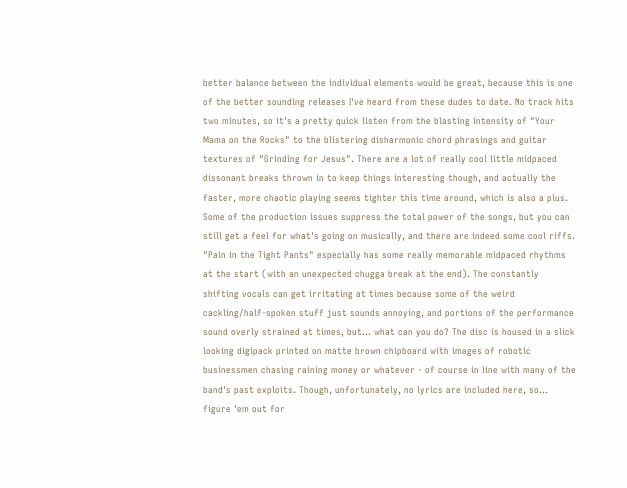better balance between the individual elements would be great, because this is one of the better sounding releases I've heard from these dudes to date. No track hits two minutes, so it's a pretty quick listen from the blasting intensity of "Your Mama on the Rocks" to the blistering disharmonic chord phrasings and guitar textures of "Grinding for Jesus". There are a lot of really cool little midpaced dissonant breaks thrown in to keep things interesting though, and actually the faster, more chaotic playing seems tighter this time around, which is also a plus. Some of the production issues suppress the total power of the songs, but you can still get a feel for what's going on musically, and there are indeed some cool riffs. "Pain in the Tight Pants" especially has some really memorable midpaced rhythms at the start (with an unexpected chugga break at the end). The constantly shifting vocals can get irritating at times because some of the weird cackling/half-spoken stuff just sounds annoying, and portions of the performance sound overly strained at times, but... what can you do? The disc is housed in a slick looking digipack printed on matte brown chipboard with images of robotic businessmen chasing raining money or whatever - of course in line with many of the band's past exploits. Though, unfortunately, no lyrics are included here, so... figure 'em out for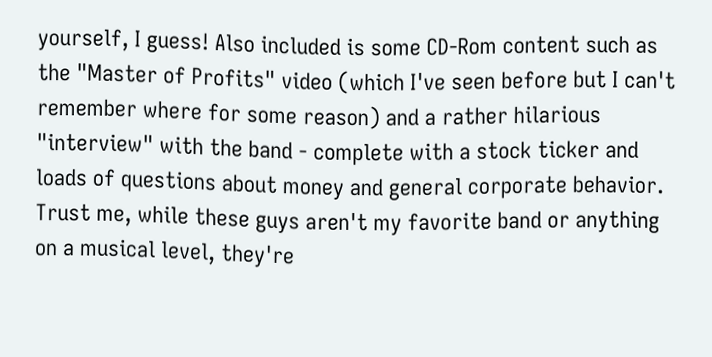yourself, I guess! Also included is some CD-Rom content such as the "Master of Profits" video (which I've seen before but I can't remember where for some reason) and a rather hilarious "interview" with the band - complete with a stock ticker and loads of questions about money and general corporate behavior. Trust me, while these guys aren't my favorite band or anything on a musical level, they're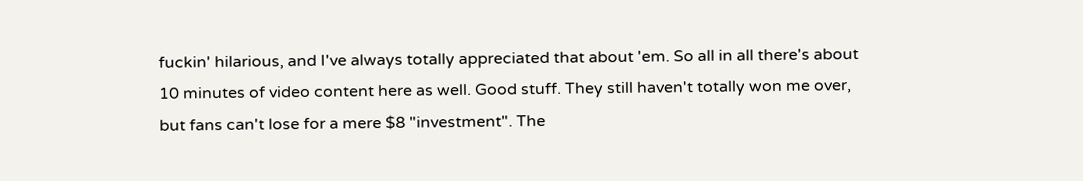fuckin' hilarious, and I've always totally appreciated that about 'em. So all in all there's about 10 minutes of video content here as well. Good stuff. They still haven't totally won me over, but fans can't lose for a mere $8 "investment". The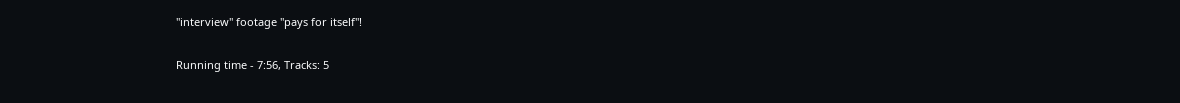"interview" footage "pays for itself"!

Running time - 7:56, Tracks: 5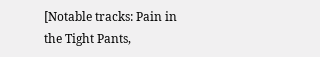[Notable tracks: Pain in the Tight Pants,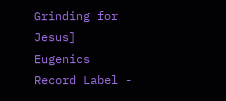Grinding for Jesus]
Eugenics Record Label -